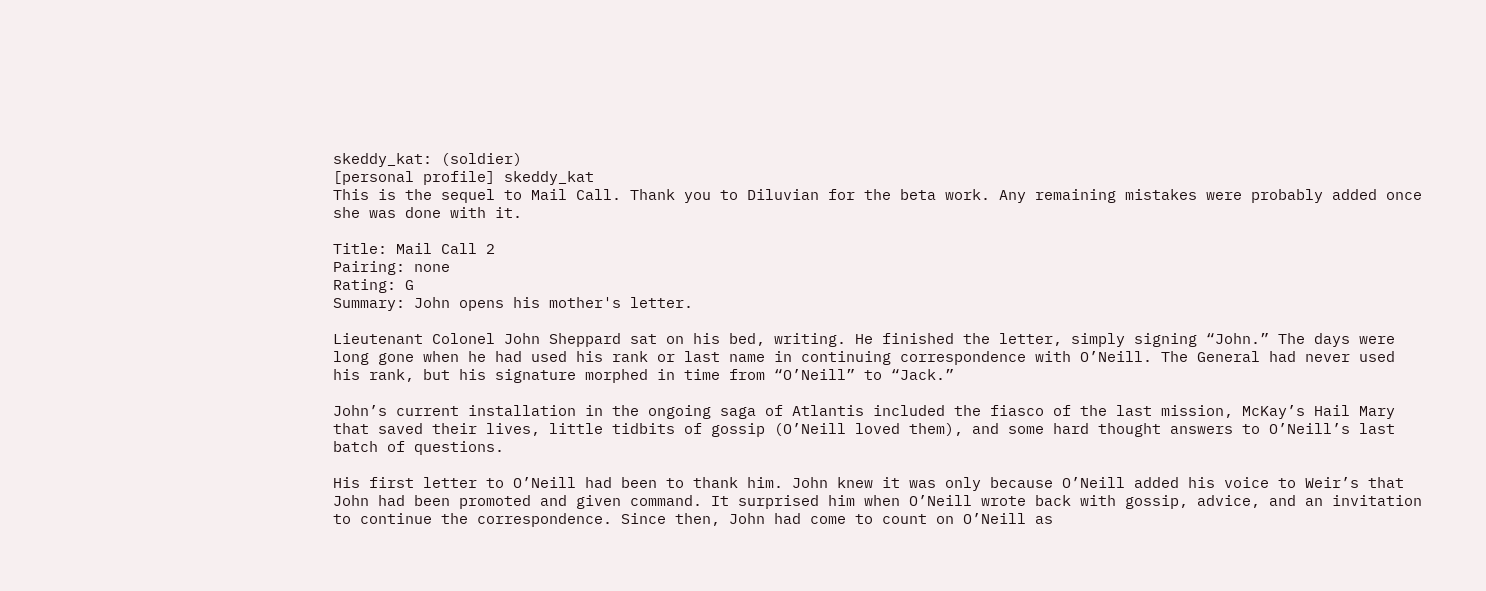skeddy_kat: (soldier)
[personal profile] skeddy_kat
This is the sequel to Mail Call. Thank you to Diluvian for the beta work. Any remaining mistakes were probably added once she was done with it.

Title: Mail Call 2
Pairing: none
Rating: G
Summary: John opens his mother's letter.

Lieutenant Colonel John Sheppard sat on his bed, writing. He finished the letter, simply signing “John.” The days were long gone when he had used his rank or last name in continuing correspondence with O’Neill. The General had never used his rank, but his signature morphed in time from “O’Neill” to “Jack.”

John’s current installation in the ongoing saga of Atlantis included the fiasco of the last mission, McKay’s Hail Mary that saved their lives, little tidbits of gossip (O’Neill loved them), and some hard thought answers to O’Neill’s last batch of questions.

His first letter to O’Neill had been to thank him. John knew it was only because O’Neill added his voice to Weir’s that John had been promoted and given command. It surprised him when O’Neill wrote back with gossip, advice, and an invitation to continue the correspondence. Since then, John had come to count on O’Neill as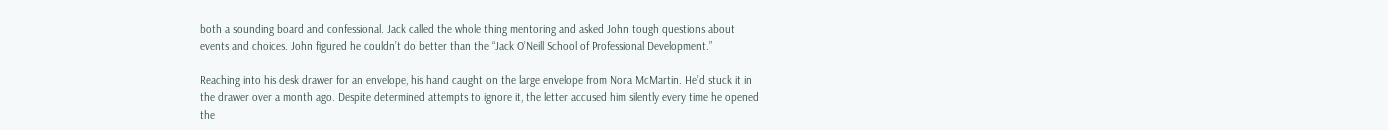both a sounding board and confessional. Jack called the whole thing mentoring and asked John tough questions about events and choices. John figured he couldn’t do better than the “Jack O’Neill School of Professional Development.”

Reaching into his desk drawer for an envelope, his hand caught on the large envelope from Nora McMartin. He’d stuck it in the drawer over a month ago. Despite determined attempts to ignore it, the letter accused him silently every time he opened the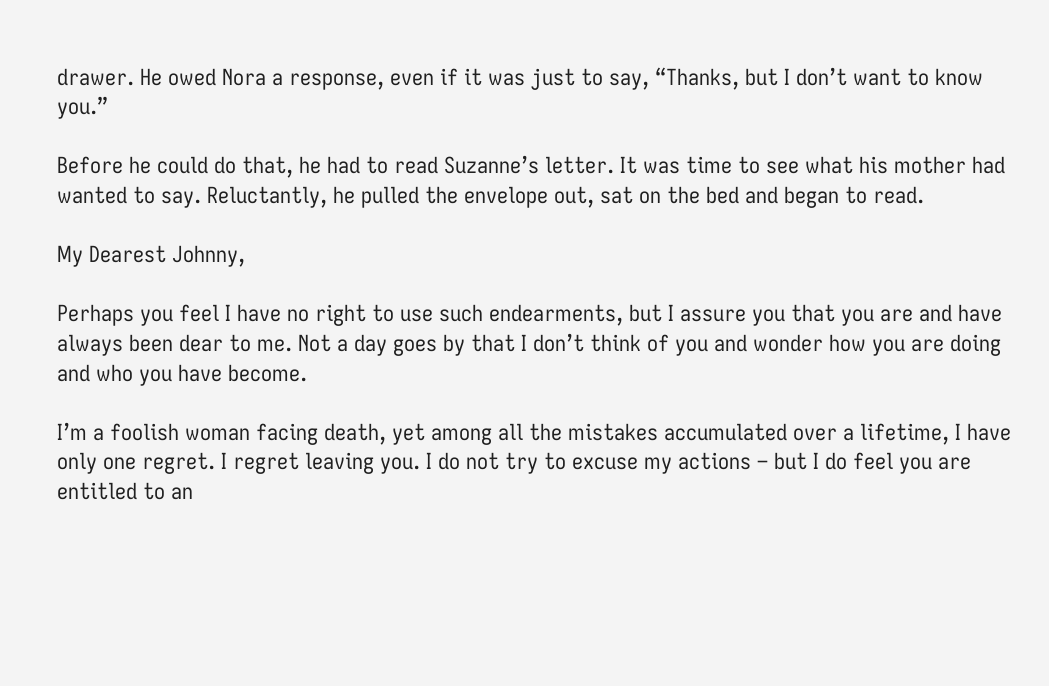drawer. He owed Nora a response, even if it was just to say, “Thanks, but I don’t want to know you.”

Before he could do that, he had to read Suzanne’s letter. It was time to see what his mother had wanted to say. Reluctantly, he pulled the envelope out, sat on the bed and began to read.

My Dearest Johnny,

Perhaps you feel I have no right to use such endearments, but I assure you that you are and have always been dear to me. Not a day goes by that I don’t think of you and wonder how you are doing and who you have become.

I’m a foolish woman facing death, yet among all the mistakes accumulated over a lifetime, I have only one regret. I regret leaving you. I do not try to excuse my actions – but I do feel you are entitled to an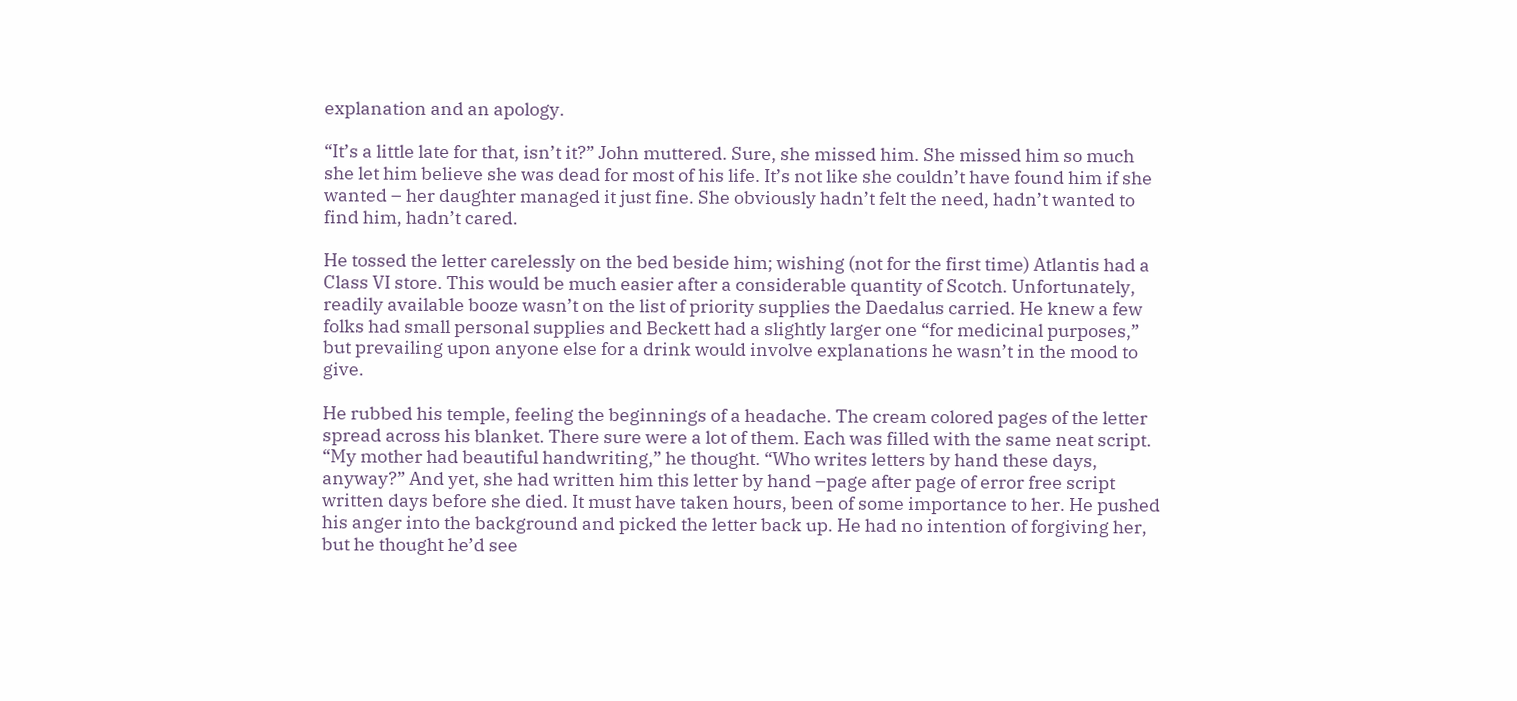explanation and an apology.

“It’s a little late for that, isn’t it?” John muttered. Sure, she missed him. She missed him so much she let him believe she was dead for most of his life. It’s not like she couldn’t have found him if she wanted – her daughter managed it just fine. She obviously hadn’t felt the need, hadn’t wanted to find him, hadn’t cared.

He tossed the letter carelessly on the bed beside him; wishing (not for the first time) Atlantis had a Class VI store. This would be much easier after a considerable quantity of Scotch. Unfortunately, readily available booze wasn’t on the list of priority supplies the Daedalus carried. He knew a few folks had small personal supplies and Beckett had a slightly larger one “for medicinal purposes,” but prevailing upon anyone else for a drink would involve explanations he wasn’t in the mood to give.

He rubbed his temple, feeling the beginnings of a headache. The cream colored pages of the letter spread across his blanket. There sure were a lot of them. Each was filled with the same neat script. “My mother had beautiful handwriting,” he thought. “Who writes letters by hand these days, anyway?” And yet, she had written him this letter by hand –page after page of error free script written days before she died. It must have taken hours, been of some importance to her. He pushed his anger into the background and picked the letter back up. He had no intention of forgiving her, but he thought he’d see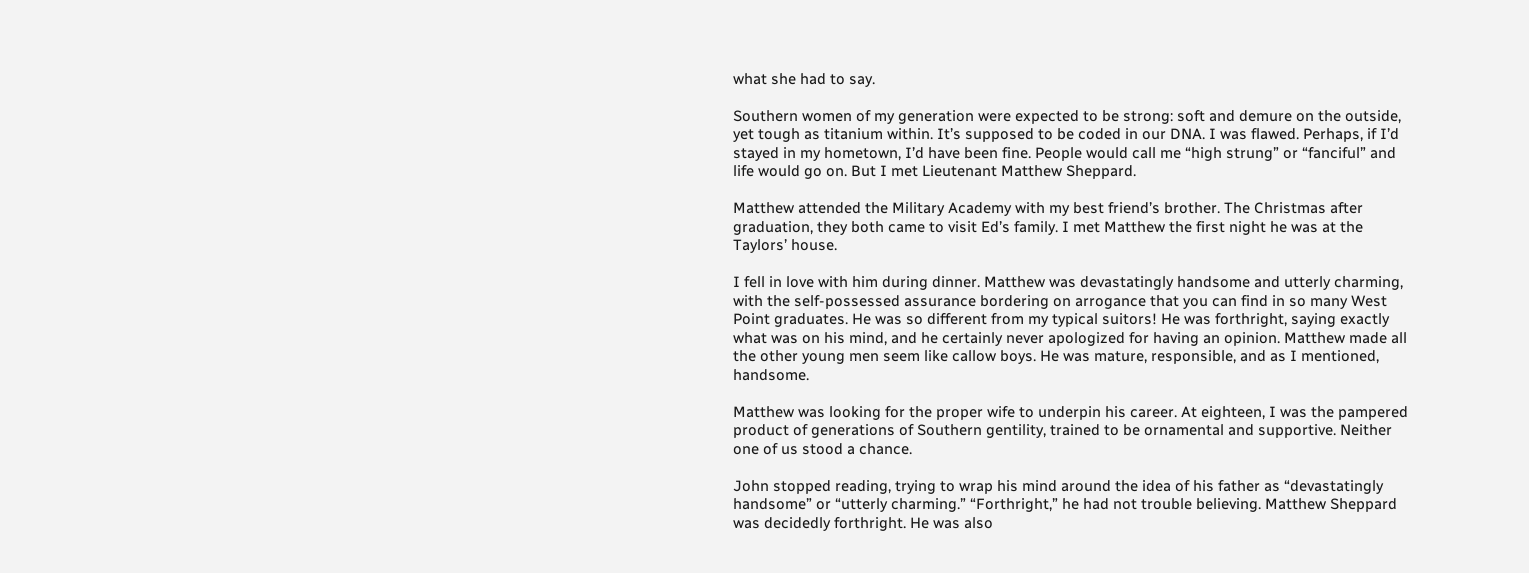what she had to say.

Southern women of my generation were expected to be strong: soft and demure on the outside, yet tough as titanium within. It’s supposed to be coded in our DNA. I was flawed. Perhaps, if I’d stayed in my hometown, I’d have been fine. People would call me “high strung” or “fanciful” and life would go on. But I met Lieutenant Matthew Sheppard.

Matthew attended the Military Academy with my best friend’s brother. The Christmas after graduation, they both came to visit Ed’s family. I met Matthew the first night he was at the Taylors’ house.

I fell in love with him during dinner. Matthew was devastatingly handsome and utterly charming, with the self-possessed assurance bordering on arrogance that you can find in so many West Point graduates. He was so different from my typical suitors! He was forthright, saying exactly what was on his mind, and he certainly never apologized for having an opinion. Matthew made all the other young men seem like callow boys. He was mature, responsible, and as I mentioned, handsome.

Matthew was looking for the proper wife to underpin his career. At eighteen, I was the pampered product of generations of Southern gentility, trained to be ornamental and supportive. Neither one of us stood a chance.

John stopped reading, trying to wrap his mind around the idea of his father as “devastatingly handsome” or “utterly charming.” “Forthright,” he had not trouble believing. Matthew Sheppard was decidedly forthright. He was also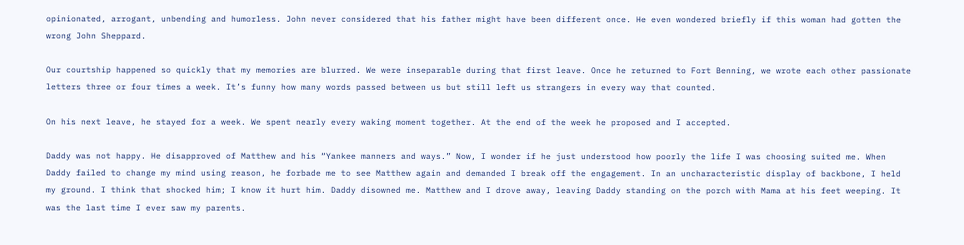opinionated, arrogant, unbending and humorless. John never considered that his father might have been different once. He even wondered briefly if this woman had gotten the wrong John Sheppard.

Our courtship happened so quickly that my memories are blurred. We were inseparable during that first leave. Once he returned to Fort Benning, we wrote each other passionate letters three or four times a week. It’s funny how many words passed between us but still left us strangers in every way that counted.

On his next leave, he stayed for a week. We spent nearly every waking moment together. At the end of the week he proposed and I accepted.

Daddy was not happy. He disapproved of Matthew and his “Yankee manners and ways.” Now, I wonder if he just understood how poorly the life I was choosing suited me. When Daddy failed to change my mind using reason, he forbade me to see Matthew again and demanded I break off the engagement. In an uncharacteristic display of backbone, I held my ground. I think that shocked him; I know it hurt him. Daddy disowned me. Matthew and I drove away, leaving Daddy standing on the porch with Mama at his feet weeping. It was the last time I ever saw my parents.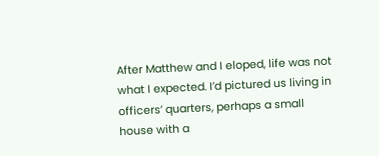After Matthew and I eloped, life was not what I expected. I’d pictured us living in officers’ quarters, perhaps a small house with a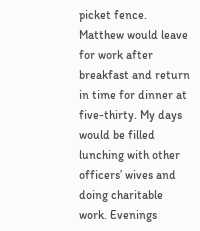picket fence. Matthew would leave for work after breakfast and return in time for dinner at five-thirty. My days would be filled lunching with other officers’ wives and doing charitable work. Evenings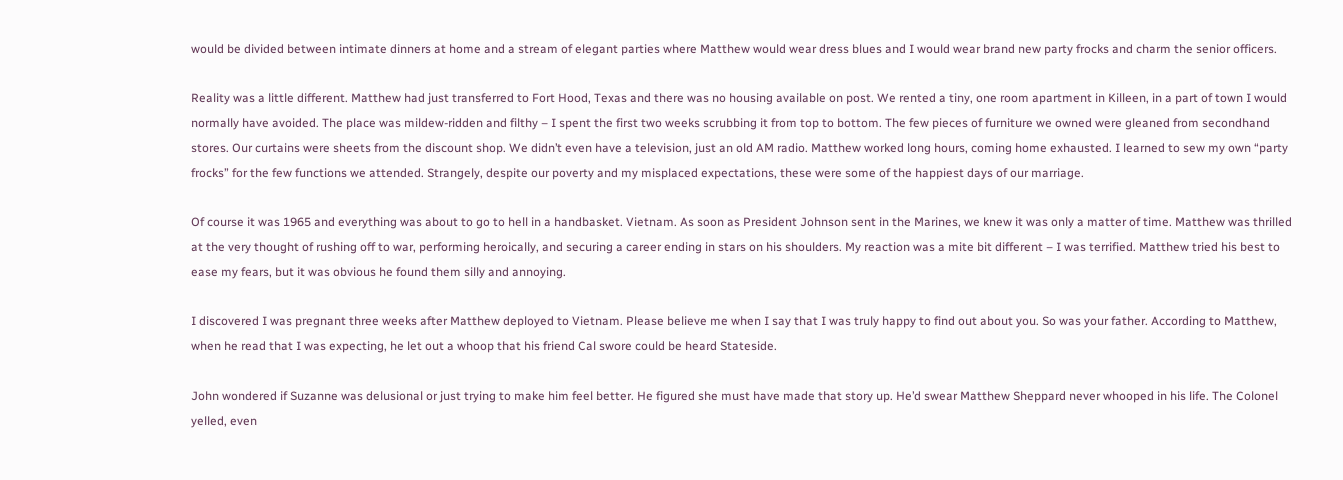would be divided between intimate dinners at home and a stream of elegant parties where Matthew would wear dress blues and I would wear brand new party frocks and charm the senior officers.

Reality was a little different. Matthew had just transferred to Fort Hood, Texas and there was no housing available on post. We rented a tiny, one room apartment in Killeen, in a part of town I would normally have avoided. The place was mildew-ridden and filthy – I spent the first two weeks scrubbing it from top to bottom. The few pieces of furniture we owned were gleaned from secondhand stores. Our curtains were sheets from the discount shop. We didn’t even have a television, just an old AM radio. Matthew worked long hours, coming home exhausted. I learned to sew my own “party frocks” for the few functions we attended. Strangely, despite our poverty and my misplaced expectations, these were some of the happiest days of our marriage.

Of course it was 1965 and everything was about to go to hell in a handbasket. Vietnam. As soon as President Johnson sent in the Marines, we knew it was only a matter of time. Matthew was thrilled at the very thought of rushing off to war, performing heroically, and securing a career ending in stars on his shoulders. My reaction was a mite bit different – I was terrified. Matthew tried his best to ease my fears, but it was obvious he found them silly and annoying.

I discovered I was pregnant three weeks after Matthew deployed to Vietnam. Please believe me when I say that I was truly happy to find out about you. So was your father. According to Matthew, when he read that I was expecting, he let out a whoop that his friend Cal swore could be heard Stateside.

John wondered if Suzanne was delusional or just trying to make him feel better. He figured she must have made that story up. He’d swear Matthew Sheppard never whooped in his life. The Colonel yelled, even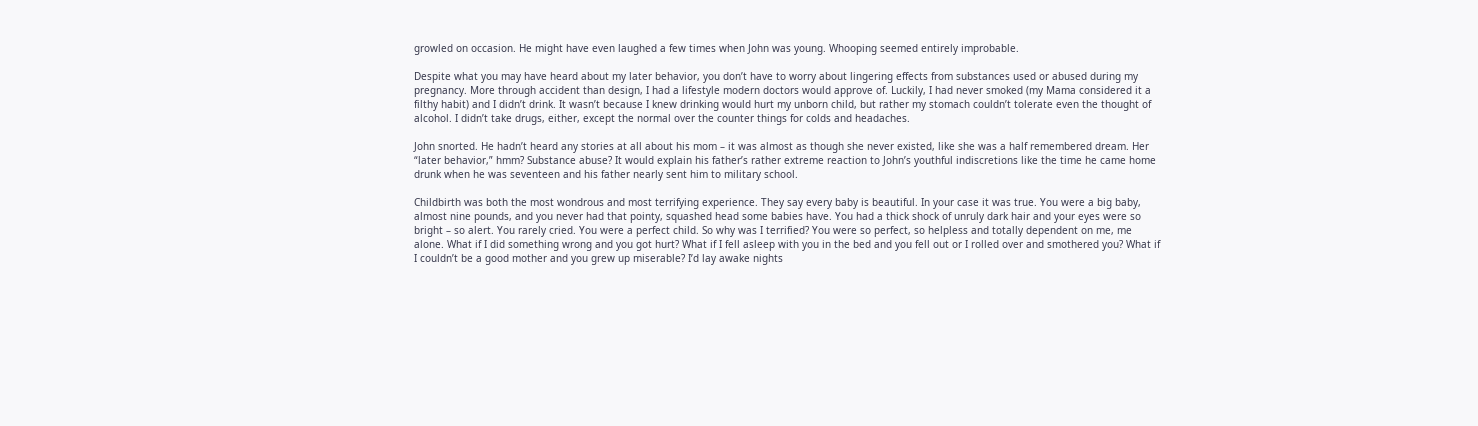growled on occasion. He might have even laughed a few times when John was young. Whooping seemed entirely improbable.

Despite what you may have heard about my later behavior, you don’t have to worry about lingering effects from substances used or abused during my pregnancy. More through accident than design, I had a lifestyle modern doctors would approve of. Luckily, I had never smoked (my Mama considered it a filthy habit) and I didn’t drink. It wasn’t because I knew drinking would hurt my unborn child, but rather my stomach couldn’t tolerate even the thought of alcohol. I didn’t take drugs, either, except the normal over the counter things for colds and headaches.

John snorted. He hadn’t heard any stories at all about his mom – it was almost as though she never existed, like she was a half remembered dream. Her “later behavior,” hmm? Substance abuse? It would explain his father’s rather extreme reaction to John’s youthful indiscretions like the time he came home drunk when he was seventeen and his father nearly sent him to military school.

Childbirth was both the most wondrous and most terrifying experience. They say every baby is beautiful. In your case it was true. You were a big baby, almost nine pounds, and you never had that pointy, squashed head some babies have. You had a thick shock of unruly dark hair and your eyes were so bright – so alert. You rarely cried. You were a perfect child. So why was I terrified? You were so perfect, so helpless and totally dependent on me, me alone. What if I did something wrong and you got hurt? What if I fell asleep with you in the bed and you fell out or I rolled over and smothered you? What if I couldn’t be a good mother and you grew up miserable? I’d lay awake nights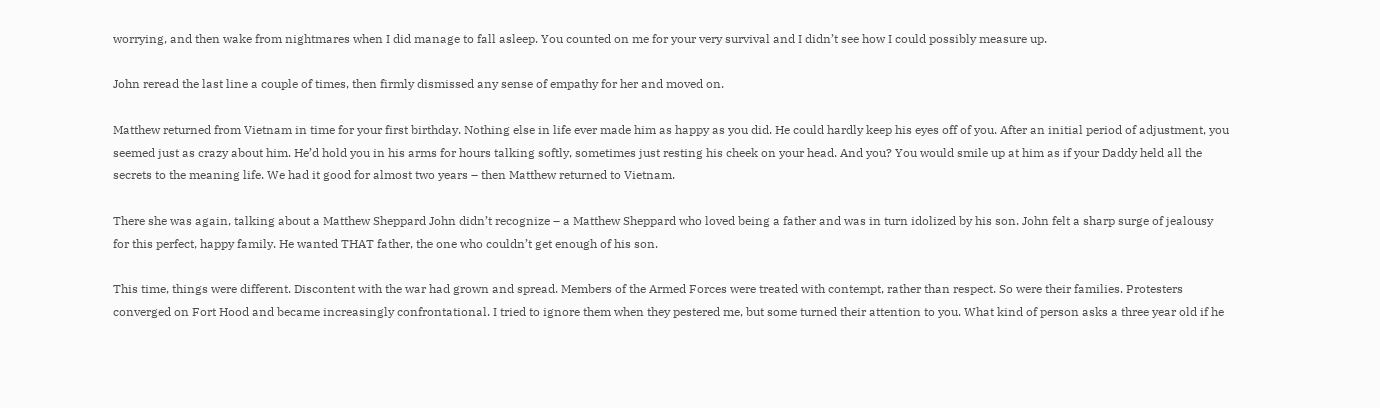worrying, and then wake from nightmares when I did manage to fall asleep. You counted on me for your very survival and I didn’t see how I could possibly measure up.

John reread the last line a couple of times, then firmly dismissed any sense of empathy for her and moved on.

Matthew returned from Vietnam in time for your first birthday. Nothing else in life ever made him as happy as you did. He could hardly keep his eyes off of you. After an initial period of adjustment, you seemed just as crazy about him. He’d hold you in his arms for hours talking softly, sometimes just resting his cheek on your head. And you? You would smile up at him as if your Daddy held all the secrets to the meaning life. We had it good for almost two years – then Matthew returned to Vietnam.

There she was again, talking about a Matthew Sheppard John didn’t recognize – a Matthew Sheppard who loved being a father and was in turn idolized by his son. John felt a sharp surge of jealousy for this perfect, happy family. He wanted THAT father, the one who couldn’t get enough of his son.

This time, things were different. Discontent with the war had grown and spread. Members of the Armed Forces were treated with contempt, rather than respect. So were their families. Protesters converged on Fort Hood and became increasingly confrontational. I tried to ignore them when they pestered me, but some turned their attention to you. What kind of person asks a three year old if he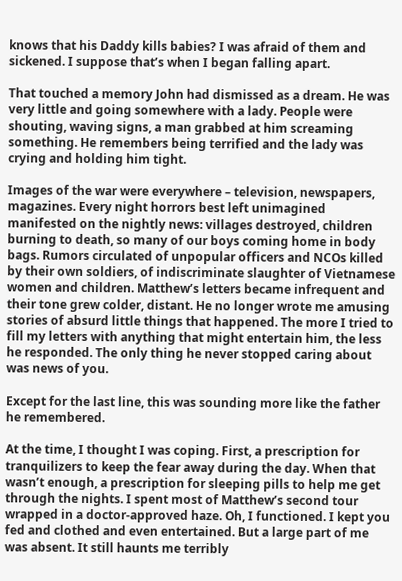knows that his Daddy kills babies? I was afraid of them and sickened. I suppose that’s when I began falling apart.

That touched a memory John had dismissed as a dream. He was very little and going somewhere with a lady. People were shouting, waving signs, a man grabbed at him screaming something. He remembers being terrified and the lady was crying and holding him tight.

Images of the war were everywhere – television, newspapers, magazines. Every night horrors best left unimagined manifested on the nightly news: villages destroyed, children burning to death, so many of our boys coming home in body bags. Rumors circulated of unpopular officers and NCOs killed by their own soldiers, of indiscriminate slaughter of Vietnamese women and children. Matthew’s letters became infrequent and their tone grew colder, distant. He no longer wrote me amusing stories of absurd little things that happened. The more I tried to fill my letters with anything that might entertain him, the less he responded. The only thing he never stopped caring about was news of you.

Except for the last line, this was sounding more like the father he remembered.

At the time, I thought I was coping. First, a prescription for tranquilizers to keep the fear away during the day. When that wasn’t enough, a prescription for sleeping pills to help me get through the nights. I spent most of Matthew’s second tour wrapped in a doctor-approved haze. Oh, I functioned. I kept you fed and clothed and even entertained. But a large part of me was absent. It still haunts me terribly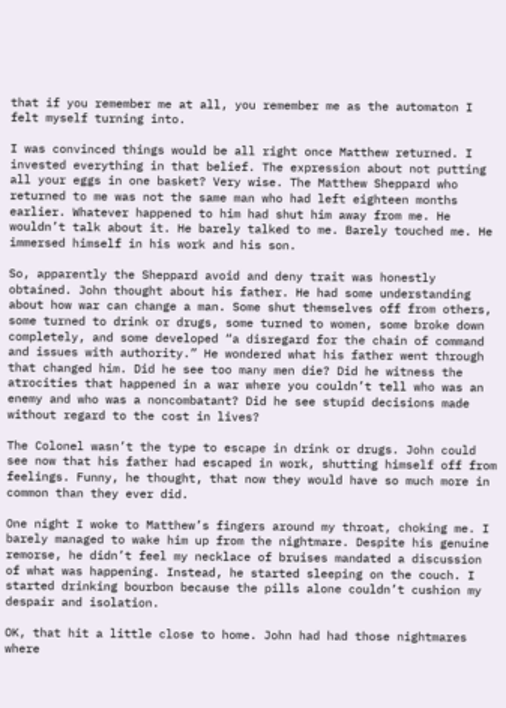that if you remember me at all, you remember me as the automaton I felt myself turning into.

I was convinced things would be all right once Matthew returned. I invested everything in that belief. The expression about not putting all your eggs in one basket? Very wise. The Matthew Sheppard who returned to me was not the same man who had left eighteen months earlier. Whatever happened to him had shut him away from me. He wouldn’t talk about it. He barely talked to me. Barely touched me. He immersed himself in his work and his son.

So, apparently the Sheppard avoid and deny trait was honestly obtained. John thought about his father. He had some understanding about how war can change a man. Some shut themselves off from others, some turned to drink or drugs, some turned to women, some broke down completely, and some developed “a disregard for the chain of command and issues with authority.” He wondered what his father went through that changed him. Did he see too many men die? Did he witness the atrocities that happened in a war where you couldn’t tell who was an enemy and who was a noncombatant? Did he see stupid decisions made without regard to the cost in lives?

The Colonel wasn’t the type to escape in drink or drugs. John could see now that his father had escaped in work, shutting himself off from feelings. Funny, he thought, that now they would have so much more in common than they ever did.

One night I woke to Matthew’s fingers around my throat, choking me. I barely managed to wake him up from the nightmare. Despite his genuine remorse, he didn’t feel my necklace of bruises mandated a discussion of what was happening. Instead, he started sleeping on the couch. I started drinking bourbon because the pills alone couldn’t cushion my despair and isolation.

OK, that hit a little close to home. John had had those nightmares where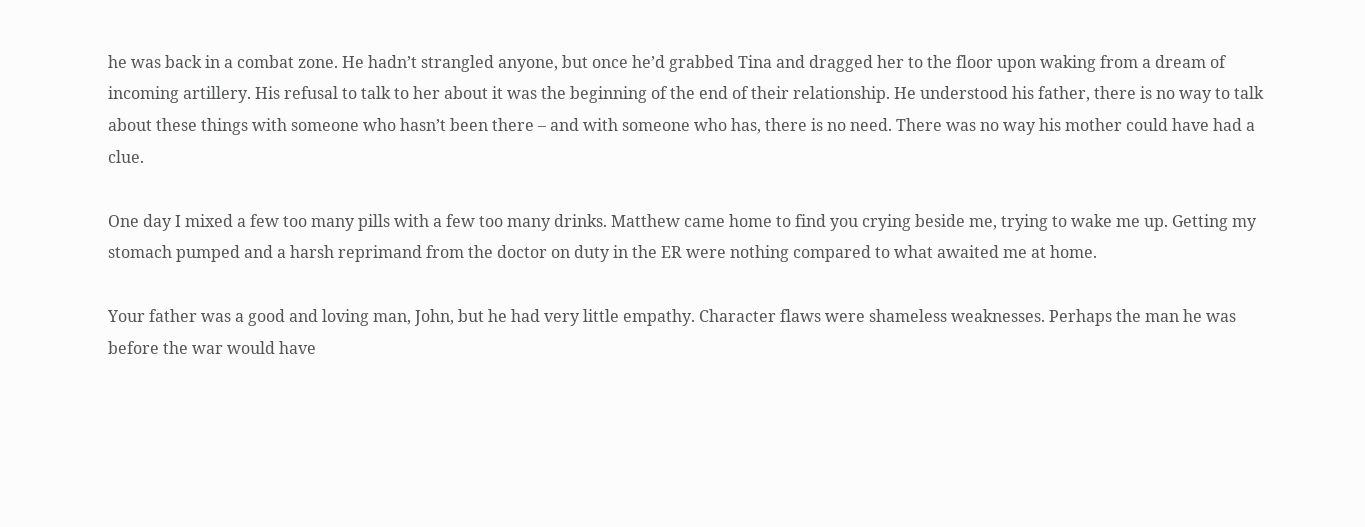he was back in a combat zone. He hadn’t strangled anyone, but once he’d grabbed Tina and dragged her to the floor upon waking from a dream of incoming artillery. His refusal to talk to her about it was the beginning of the end of their relationship. He understood his father, there is no way to talk about these things with someone who hasn’t been there – and with someone who has, there is no need. There was no way his mother could have had a clue.

One day I mixed a few too many pills with a few too many drinks. Matthew came home to find you crying beside me, trying to wake me up. Getting my stomach pumped and a harsh reprimand from the doctor on duty in the ER were nothing compared to what awaited me at home.

Your father was a good and loving man, John, but he had very little empathy. Character flaws were shameless weaknesses. Perhaps the man he was before the war would have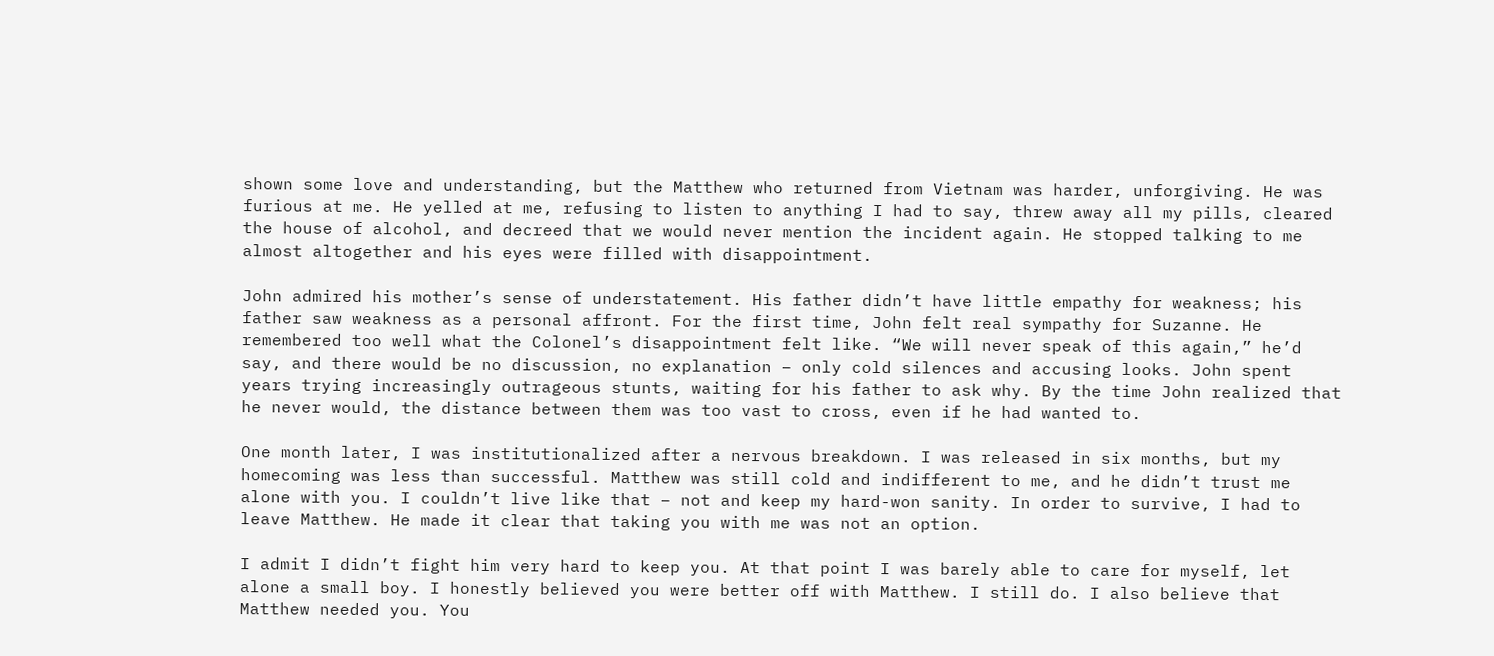shown some love and understanding, but the Matthew who returned from Vietnam was harder, unforgiving. He was furious at me. He yelled at me, refusing to listen to anything I had to say, threw away all my pills, cleared the house of alcohol, and decreed that we would never mention the incident again. He stopped talking to me almost altogether and his eyes were filled with disappointment.

John admired his mother’s sense of understatement. His father didn’t have little empathy for weakness; his father saw weakness as a personal affront. For the first time, John felt real sympathy for Suzanne. He remembered too well what the Colonel’s disappointment felt like. “We will never speak of this again,” he’d say, and there would be no discussion, no explanation – only cold silences and accusing looks. John spent years trying increasingly outrageous stunts, waiting for his father to ask why. By the time John realized that he never would, the distance between them was too vast to cross, even if he had wanted to.

One month later, I was institutionalized after a nervous breakdown. I was released in six months, but my homecoming was less than successful. Matthew was still cold and indifferent to me, and he didn’t trust me alone with you. I couldn’t live like that – not and keep my hard-won sanity. In order to survive, I had to leave Matthew. He made it clear that taking you with me was not an option.

I admit I didn’t fight him very hard to keep you. At that point I was barely able to care for myself, let alone a small boy. I honestly believed you were better off with Matthew. I still do. I also believe that Matthew needed you. You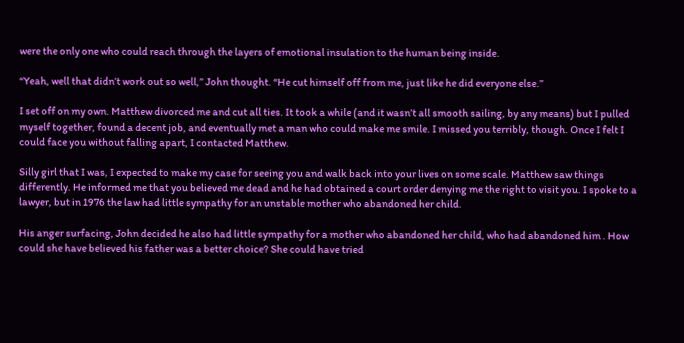were the only one who could reach through the layers of emotional insulation to the human being inside.

“Yeah, well that didn’t work out so well,” John thought. “He cut himself off from me, just like he did everyone else.”

I set off on my own. Matthew divorced me and cut all ties. It took a while (and it wasn’t all smooth sailing, by any means) but I pulled myself together, found a decent job, and eventually met a man who could make me smile. I missed you terribly, though. Once I felt I could face you without falling apart, I contacted Matthew.

Silly girl that I was, I expected to make my case for seeing you and walk back into your lives on some scale. Matthew saw things differently. He informed me that you believed me dead and he had obtained a court order denying me the right to visit you. I spoke to a lawyer, but in 1976 the law had little sympathy for an unstable mother who abandoned her child.

His anger surfacing, John decided he also had little sympathy for a mother who abandoned her child, who had abandoned him . How could she have believed his father was a better choice? She could have tried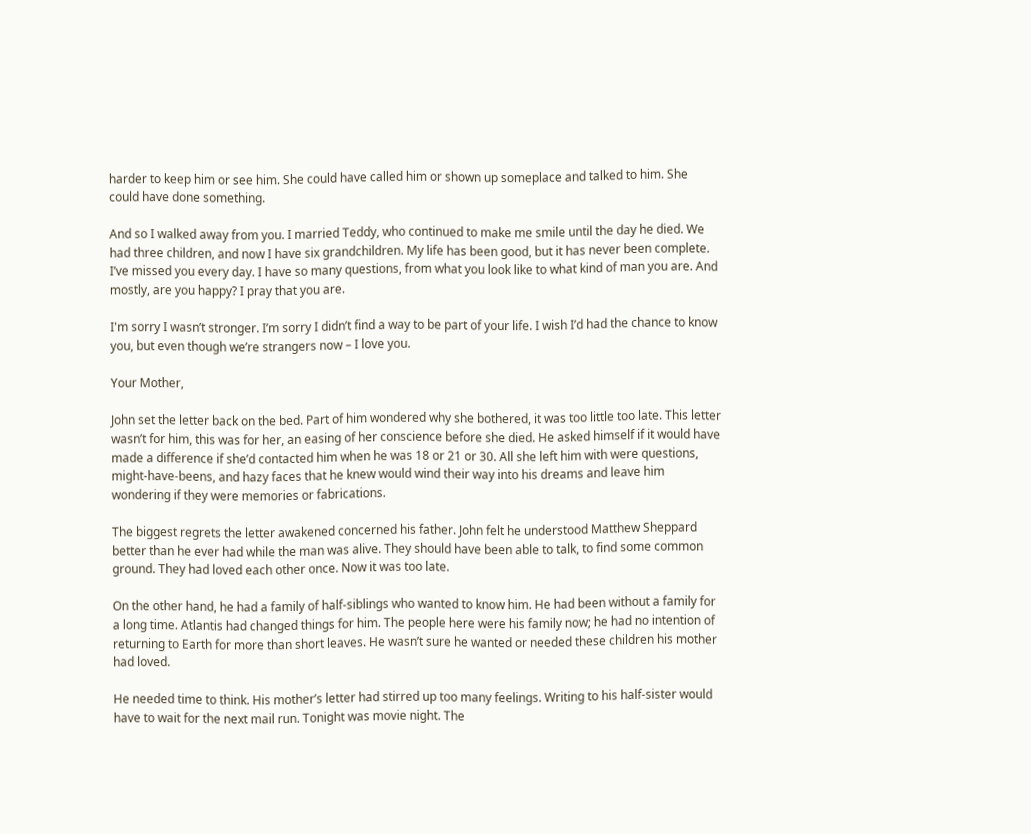harder to keep him or see him. She could have called him or shown up someplace and talked to him. She could have done something.

And so I walked away from you. I married Teddy, who continued to make me smile until the day he died. We had three children, and now I have six grandchildren. My life has been good, but it has never been complete. I’ve missed you every day. I have so many questions, from what you look like to what kind of man you are. And mostly, are you happy? I pray that you are.

I'm sorry I wasn’t stronger. I’m sorry I didn’t find a way to be part of your life. I wish I’d had the chance to know you, but even though we’re strangers now – I love you.

Your Mother,

John set the letter back on the bed. Part of him wondered why she bothered, it was too little too late. This letter wasn’t for him, this was for her, an easing of her conscience before she died. He asked himself if it would have made a difference if she’d contacted him when he was 18 or 21 or 30. All she left him with were questions, might-have-beens, and hazy faces that he knew would wind their way into his dreams and leave him wondering if they were memories or fabrications.

The biggest regrets the letter awakened concerned his father. John felt he understood Matthew Sheppard better than he ever had while the man was alive. They should have been able to talk, to find some common ground. They had loved each other once. Now it was too late.

On the other hand, he had a family of half-siblings who wanted to know him. He had been without a family for a long time. Atlantis had changed things for him. The people here were his family now; he had no intention of returning to Earth for more than short leaves. He wasn’t sure he wanted or needed these children his mother had loved.

He needed time to think. His mother’s letter had stirred up too many feelings. Writing to his half-sister would have to wait for the next mail run. Tonight was movie night. The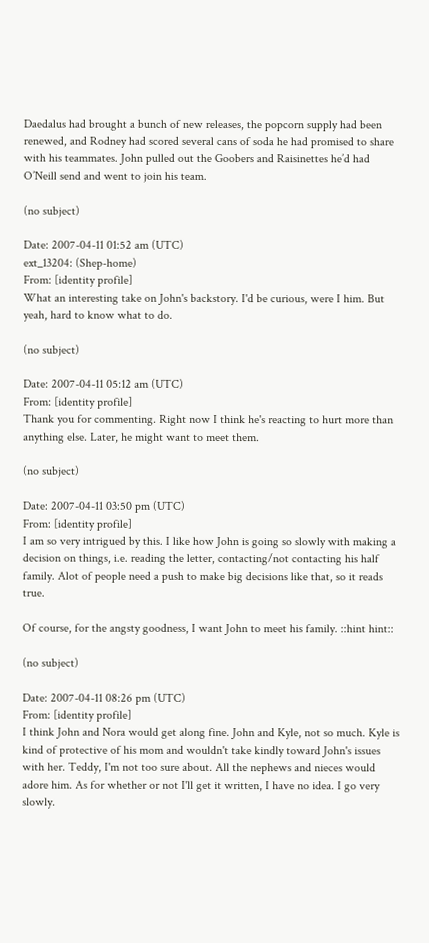Daedalus had brought a bunch of new releases, the popcorn supply had been renewed, and Rodney had scored several cans of soda he had promised to share with his teammates. John pulled out the Goobers and Raisinettes he’d had O’Neill send and went to join his team.

(no subject)

Date: 2007-04-11 01:52 am (UTC)
ext_13204: (Shep-home)
From: [identity profile]
What an interesting take on John's backstory. I'd be curious, were I him. But yeah, hard to know what to do.

(no subject)

Date: 2007-04-11 05:12 am (UTC)
From: [identity profile]
Thank you for commenting. Right now I think he's reacting to hurt more than anything else. Later, he might want to meet them.

(no subject)

Date: 2007-04-11 03:50 pm (UTC)
From: [identity profile]
I am so very intrigued by this. I like how John is going so slowly with making a decision on things, i.e. reading the letter, contacting/not contacting his half family. Alot of people need a push to make big decisions like that, so it reads true.

Of course, for the angsty goodness, I want John to meet his family. ::hint hint::

(no subject)

Date: 2007-04-11 08:26 pm (UTC)
From: [identity profile]
I think John and Nora would get along fine. John and Kyle, not so much. Kyle is kind of protective of his mom and wouldn't take kindly toward John's issues with her. Teddy, I'm not too sure about. All the nephews and nieces would adore him. As for whether or not I'll get it written, I have no idea. I go very slowly.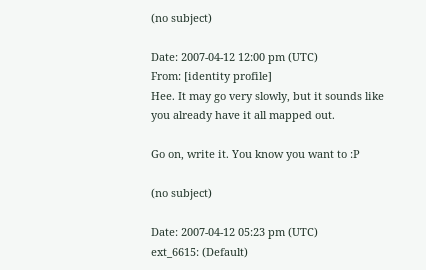(no subject)

Date: 2007-04-12 12:00 pm (UTC)
From: [identity profile]
Hee. It may go very slowly, but it sounds like you already have it all mapped out.

Go on, write it. You know you want to :P

(no subject)

Date: 2007-04-12 05:23 pm (UTC)
ext_6615: (Default)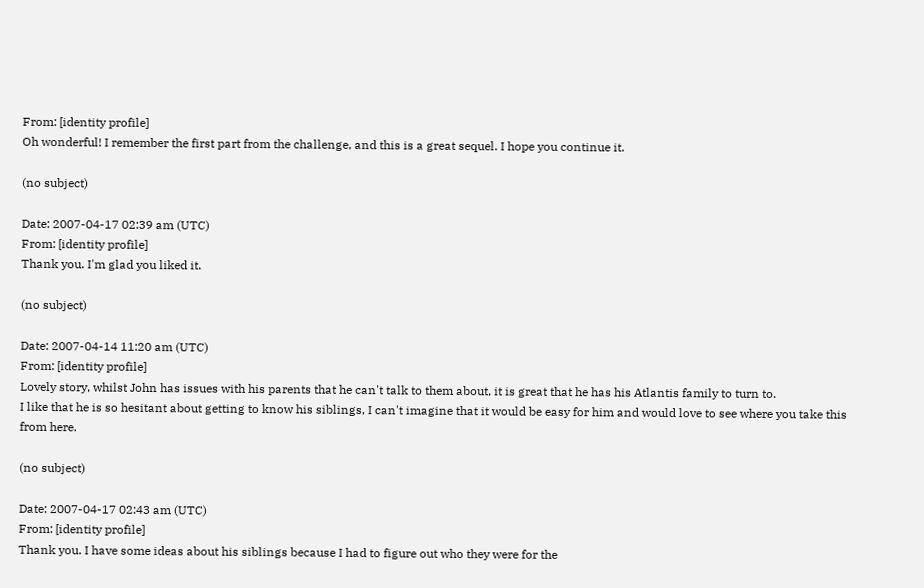From: [identity profile]
Oh wonderful! I remember the first part from the challenge, and this is a great sequel. I hope you continue it.

(no subject)

Date: 2007-04-17 02:39 am (UTC)
From: [identity profile]
Thank you. I'm glad you liked it.

(no subject)

Date: 2007-04-14 11:20 am (UTC)
From: [identity profile]
Lovely story, whilst John has issues with his parents that he can't talk to them about, it is great that he has his Atlantis family to turn to.
I like that he is so hesitant about getting to know his siblings, I can't imagine that it would be easy for him and would love to see where you take this from here.

(no subject)

Date: 2007-04-17 02:43 am (UTC)
From: [identity profile]
Thank you. I have some ideas about his siblings because I had to figure out who they were for the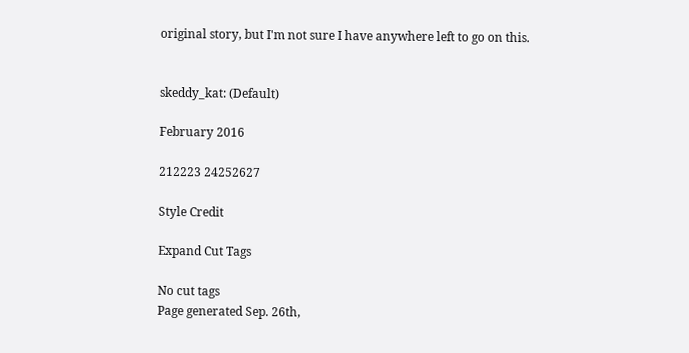original story, but I'm not sure I have anywhere left to go on this.


skeddy_kat: (Default)

February 2016

212223 24252627

Style Credit

Expand Cut Tags

No cut tags
Page generated Sep. 26th,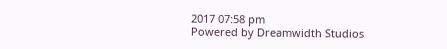2017 07:58 pm
Powered by Dreamwidth Studios